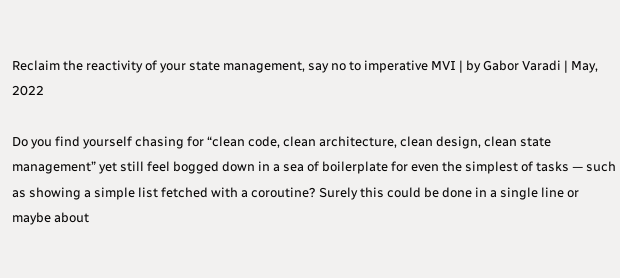Reclaim the reactivity of your state management, say no to imperative MVI | by Gabor Varadi | May, 2022

Do you find yourself chasing for “clean code, clean architecture, clean design, clean state management” yet still feel bogged down in a sea of boilerplate for even the simplest of tasks — such as showing a simple list fetched with a coroutine? Surely this could be done in a single line or maybe about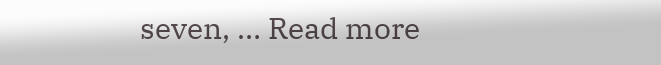seven, … Read more